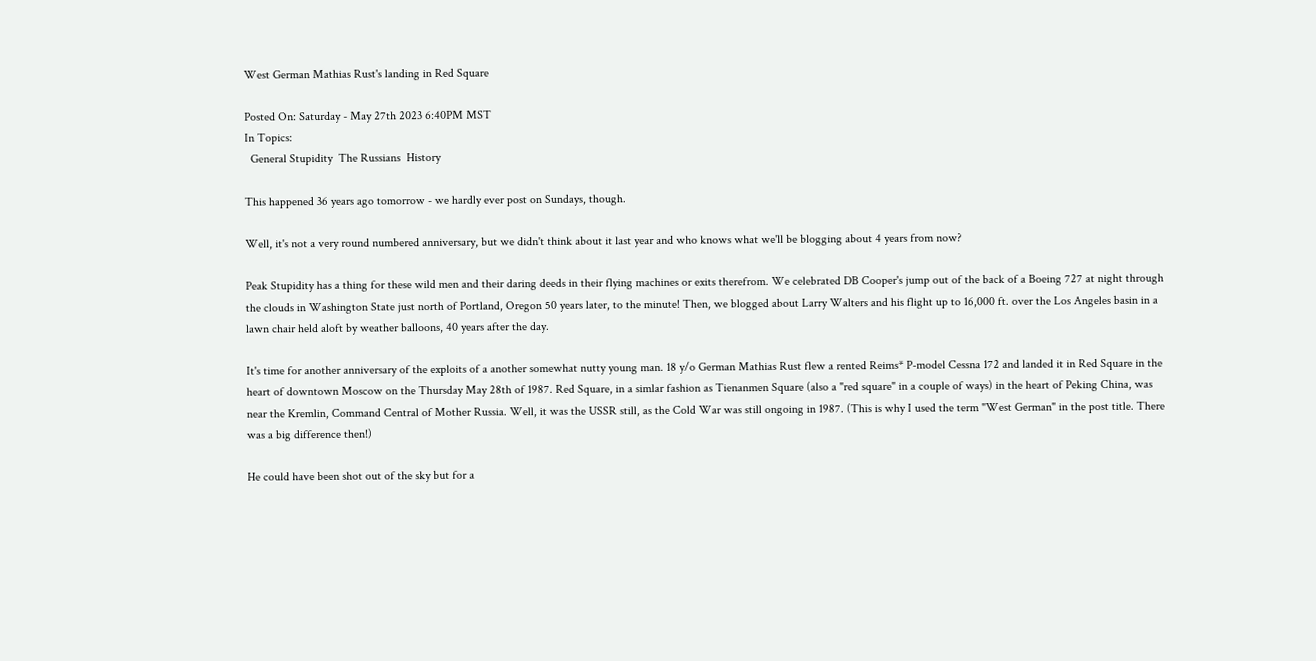West German Mathias Rust's landing in Red Square

Posted On: Saturday - May 27th 2023 6:40PM MST
In Topics:
  General Stupidity  The Russians  History

This happened 36 years ago tomorrow - we hardly ever post on Sundays, though.

Well, it's not a very round numbered anniversary, but we didn't think about it last year and who knows what we'll be blogging about 4 years from now?

Peak Stupidity has a thing for these wild men and their daring deeds in their flying machines or exits therefrom. We celebrated DB Cooper's jump out of the back of a Boeing 727 at night through the clouds in Washington State just north of Portland, Oregon 50 years later, to the minute! Then, we blogged about Larry Walters and his flight up to 16,000 ft. over the Los Angeles basin in a lawn chair held aloft by weather balloons, 40 years after the day.

It's time for another anniversary of the exploits of a another somewhat nutty young man. 18 y/o German Mathias Rust flew a rented Reims* P-model Cessna 172 and landed it in Red Square in the heart of downtown Moscow on the Thursday May 28th of 1987. Red Square, in a simlar fashion as Tienanmen Square (also a "red square" in a couple of ways) in the heart of Peking China, was near the Kremlin, Command Central of Mother Russia. Well, it was the USSR still, as the Cold War was still ongoing in 1987. (This is why I used the term "West German" in the post title. There was a big difference then!)

He could have been shot out of the sky but for a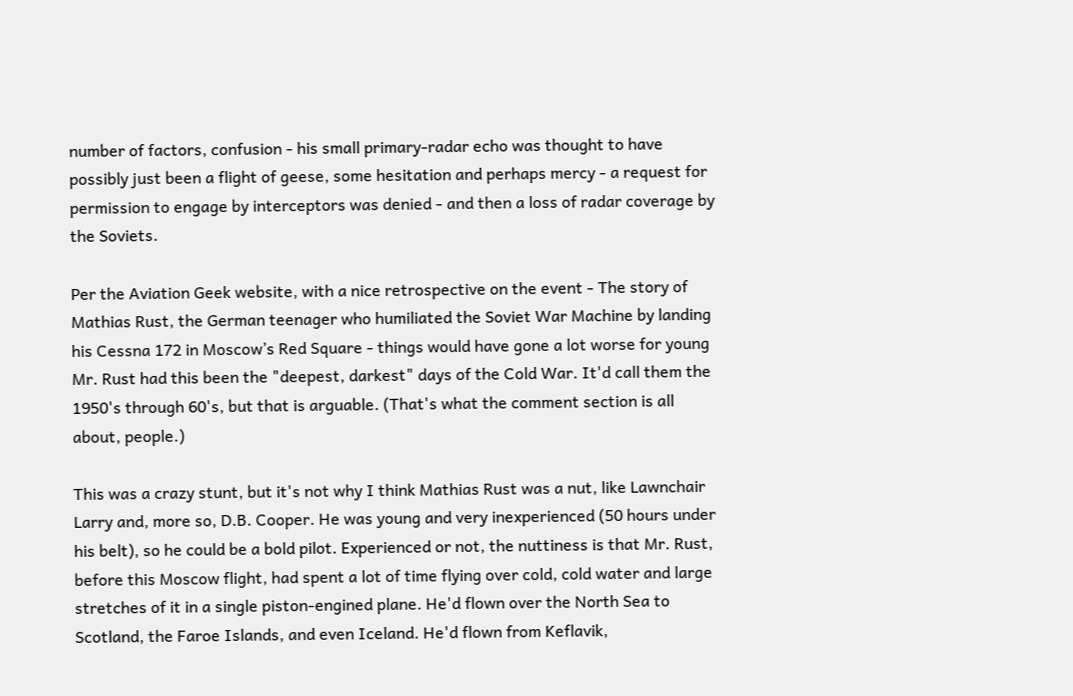number of factors, confusion - his small primary-radar echo was thought to have possibly just been a flight of geese, some hesitation and perhaps mercy - a request for permission to engage by interceptors was denied - and then a loss of radar coverage by the Soviets.

Per the Aviation Geek website, with a nice retrospective on the event - The story of Mathias Rust, the German teenager who humiliated the Soviet War Machine by landing his Cessna 172 in Moscow’s Red Square - things would have gone a lot worse for young Mr. Rust had this been the "deepest, darkest" days of the Cold War. It'd call them the 1950's through 60's, but that is arguable. (That's what the comment section is all about, people.)

This was a crazy stunt, but it's not why I think Mathias Rust was a nut, like Lawnchair Larry and, more so, D.B. Cooper. He was young and very inexperienced (50 hours under his belt), so he could be a bold pilot. Experienced or not, the nuttiness is that Mr. Rust, before this Moscow flight, had spent a lot of time flying over cold, cold water and large stretches of it in a single piston-engined plane. He'd flown over the North Sea to Scotland, the Faroe Islands, and even Iceland. He'd flown from Keflavik,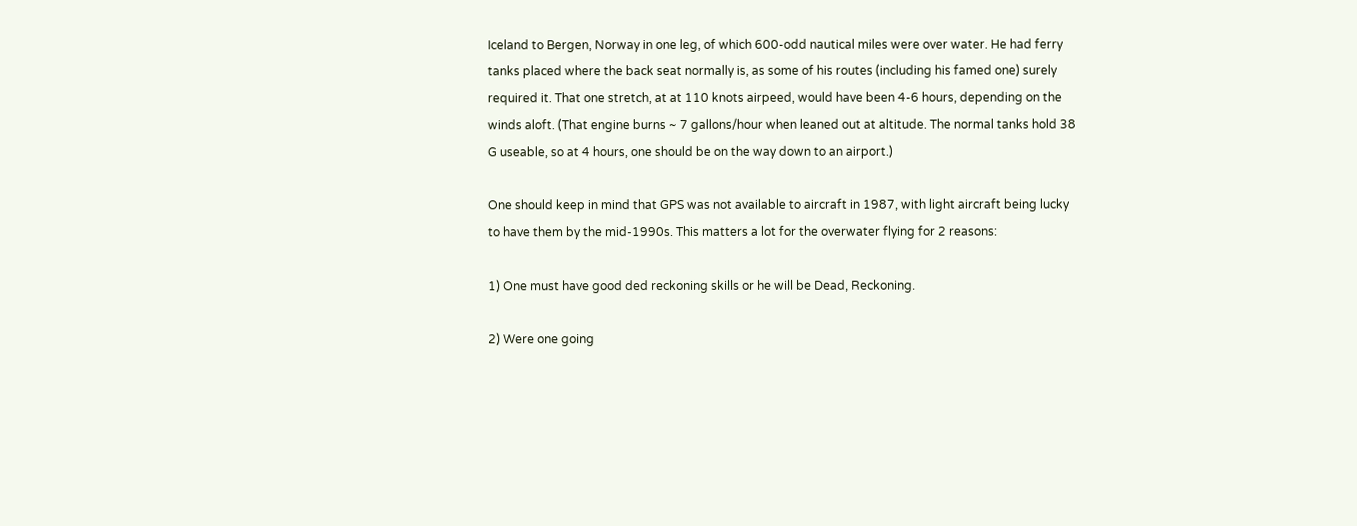Iceland to Bergen, Norway in one leg, of which 600-odd nautical miles were over water. He had ferry tanks placed where the back seat normally is, as some of his routes (including his famed one) surely required it. That one stretch, at at 110 knots airpeed, would have been 4-6 hours, depending on the winds aloft. (That engine burns ~ 7 gallons/hour when leaned out at altitude. The normal tanks hold 38 G useable, so at 4 hours, one should be on the way down to an airport.)

One should keep in mind that GPS was not available to aircraft in 1987, with light aircraft being lucky to have them by the mid-1990s. This matters a lot for the overwater flying for 2 reasons:

1) One must have good ded reckoning skills or he will be Dead, Reckoning.

2) Were one going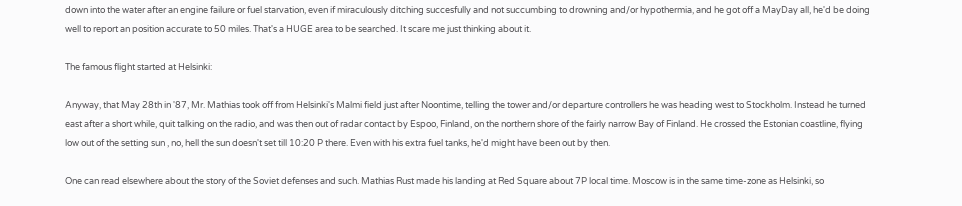down into the water after an engine failure or fuel starvation, even if miraculously ditching succesfully and not succumbing to drowning and/or hypothermia, and he got off a MayDay all, he'd be doing well to report an position accurate to 50 miles. That's a HUGE area to be searched. It scare me just thinking about it.

The famous flight started at Helsinki:

Anyway, that May 28th in '87, Mr. Mathias took off from Helsinki's Malmi field just after Noontime, telling the tower and/or departure controllers he was heading west to Stockholm. Instead he turned east after a short while, quit talking on the radio, and was then out of radar contact by Espoo, Finland, on the northern shore of the fairly narrow Bay of Finland. He crossed the Estonian coastline, flying low out of the setting sun , no, hell the sun doesn't set till 10:20 P there. Even with his extra fuel tanks, he'd might have been out by then.

One can read elsewhere about the story of the Soviet defenses and such. Mathias Rust made his landing at Red Square about 7P local time. Moscow is in the same time-zone as Helsinki, so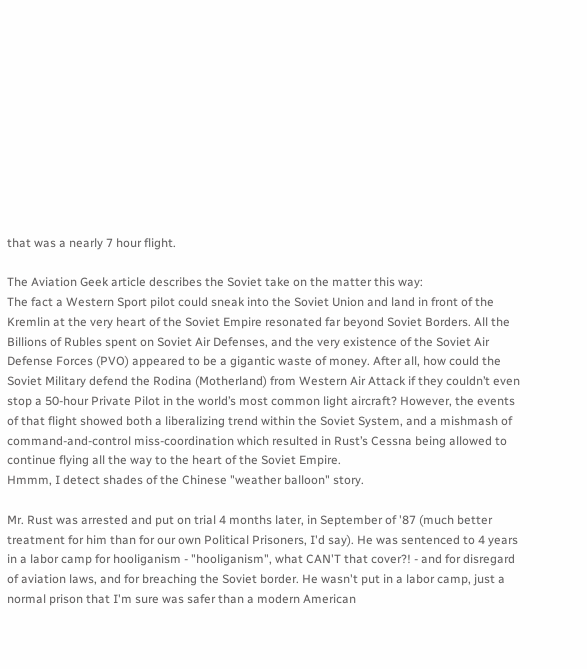that was a nearly 7 hour flight.

The Aviation Geek article describes the Soviet take on the matter this way:
The fact a Western Sport pilot could sneak into the Soviet Union and land in front of the Kremlin at the very heart of the Soviet Empire resonated far beyond Soviet Borders. All the Billions of Rubles spent on Soviet Air Defenses, and the very existence of the Soviet Air Defense Forces (PVO) appeared to be a gigantic waste of money. After all, how could the Soviet Military defend the Rodina (Motherland) from Western Air Attack if they couldn’t even stop a 50-hour Private Pilot in the world’s most common light aircraft? However, the events of that flight showed both a liberalizing trend within the Soviet System, and a mishmash of command-and-control miss-coordination which resulted in Rust’s Cessna being allowed to continue flying all the way to the heart of the Soviet Empire.
Hmmm, I detect shades of the Chinese "weather balloon" story.

Mr. Rust was arrested and put on trial 4 months later, in September of '87 (much better treatment for him than for our own Political Prisoners, I'd say). He was sentenced to 4 years in a labor camp for hooliganism - "hooliganism", what CAN'T that cover?! - and for disregard of aviation laws, and for breaching the Soviet border. He wasn't put in a labor camp, just a normal prison that I'm sure was safer than a modern American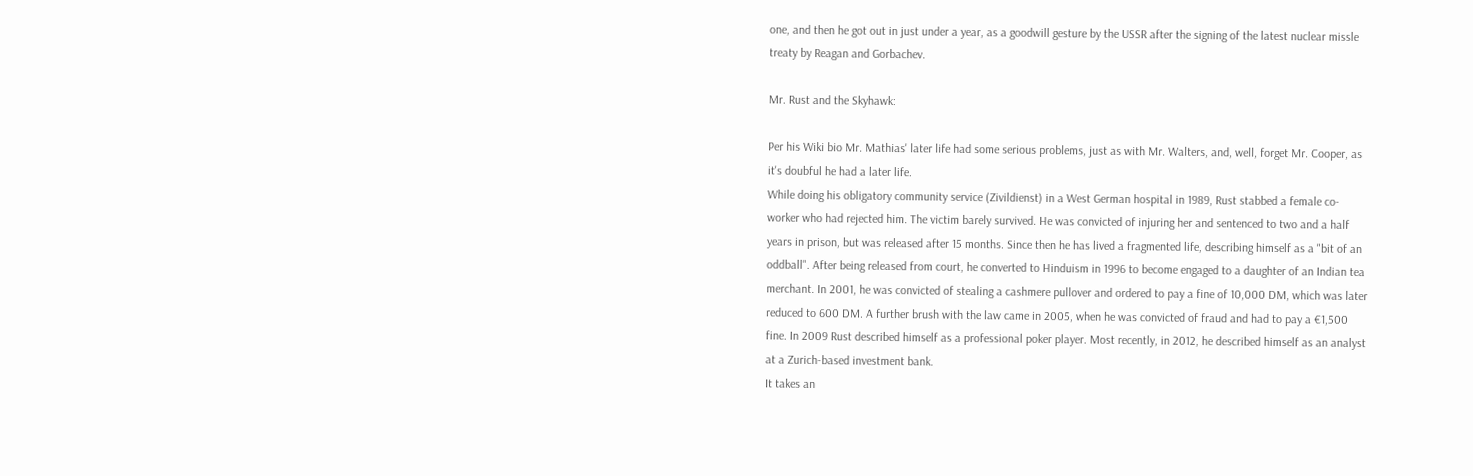one, and then he got out in just under a year, as a goodwill gesture by the USSR after the signing of the latest nuclear missle treaty by Reagan and Gorbachev.

Mr. Rust and the Skyhawk:

Per his Wiki bio Mr. Mathias' later life had some serious problems, just as with Mr. Walters, and, well, forget Mr. Cooper, as it's doubful he had a later life.
While doing his obligatory community service (Zivildienst) in a West German hospital in 1989, Rust stabbed a female co-worker who had rejected him. The victim barely survived. He was convicted of injuring her and sentenced to two and a half years in prison, but was released after 15 months. Since then he has lived a fragmented life, describing himself as a "bit of an oddball". After being released from court, he converted to Hinduism in 1996 to become engaged to a daughter of an Indian tea merchant. In 2001, he was convicted of stealing a cashmere pullover and ordered to pay a fine of 10,000 DM, which was later reduced to 600 DM. A further brush with the law came in 2005, when he was convicted of fraud and had to pay a €1,500 fine. In 2009 Rust described himself as a professional poker player. Most recently, in 2012, he described himself as an analyst at a Zurich-based investment bank.
It takes an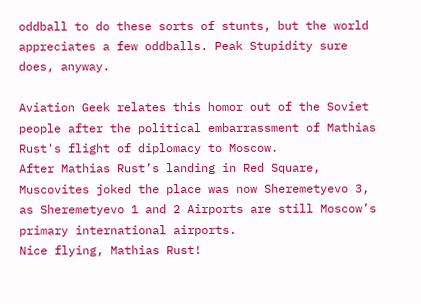oddball to do these sorts of stunts, but the world appreciates a few oddballs. Peak Stupidity sure does, anyway.

Aviation Geek relates this homor out of the Soviet people after the political embarrassment of Mathias Rust's flight of diplomacy to Moscow.
After Mathias Rust’s landing in Red Square, Muscovites joked the place was now Sheremetyevo 3, as Sheremetyevo 1 and 2 Airports are still Moscow’s primary international airports.
Nice flying, Mathias Rust!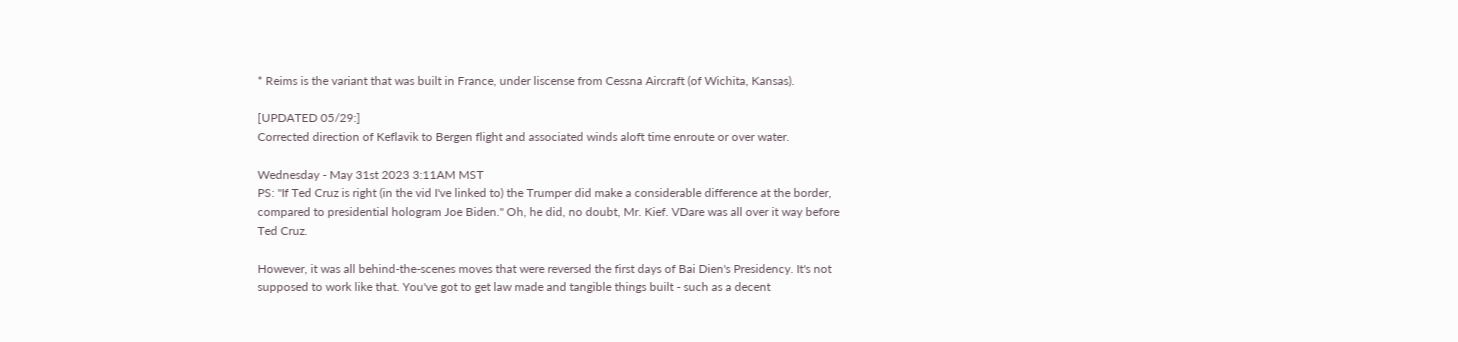* Reims is the variant that was built in France, under liscense from Cessna Aircraft (of Wichita, Kansas).

[UPDATED 05/29:]
Corrected direction of Keflavik to Bergen flight and associated winds aloft time enroute or over water.

Wednesday - May 31st 2023 3:11AM MST
PS: "If Ted Cruz is right (in the vid I've linked to) the Trumper did make a considerable difference at the border, compared to presidential hologram Joe Biden." Oh, he did, no doubt, Mr. Kief. VDare was all over it way before Ted Cruz.

However, it was all behind-the-scenes moves that were reversed the first days of Bai Dien's Presidency. It's not supposed to work like that. You've got to get law made and tangible things built - such as a decent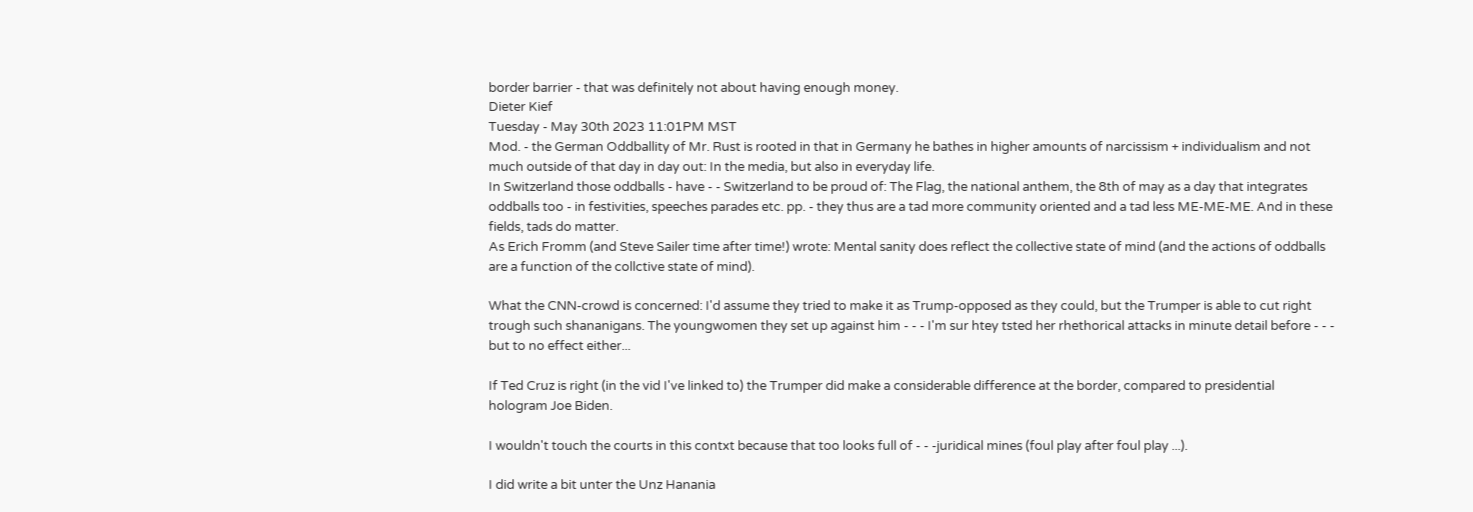border barrier - that was definitely not about having enough money.
Dieter Kief
Tuesday - May 30th 2023 11:01PM MST
Mod. - the German Oddballity of Mr. Rust is rooted in that in Germany he bathes in higher amounts of narcissism + individualism and not much outside of that day in day out: In the media, but also in everyday life.
In Switzerland those oddballs - have - - Switzerland to be proud of: The Flag, the national anthem, the 8th of may as a day that integrates oddballs too - in festivities, speeches parades etc. pp. - they thus are a tad more community oriented and a tad less ME-ME-ME. And in these fields, tads do matter.
As Erich Fromm (and Steve Sailer time after time!) wrote: Mental sanity does reflect the collective state of mind (and the actions of oddballs are a function of the collctive state of mind).

What the CNN-crowd is concerned: I'd assume they tried to make it as Trump-opposed as they could, but the Trumper is able to cut right trough such shananigans. The youngwomen they set up against him - - - I'm sur htey tsted her rhethorical attacks in minute detail before - - - but to no effect either...

If Ted Cruz is right (in the vid I've linked to) the Trumper did make a considerable difference at the border, compared to presidential hologram Joe Biden.

I wouldn't touch the courts in this contxt because that too looks full of - - -juridical mines (foul play after foul play ...).

I did write a bit unter the Unz Hanania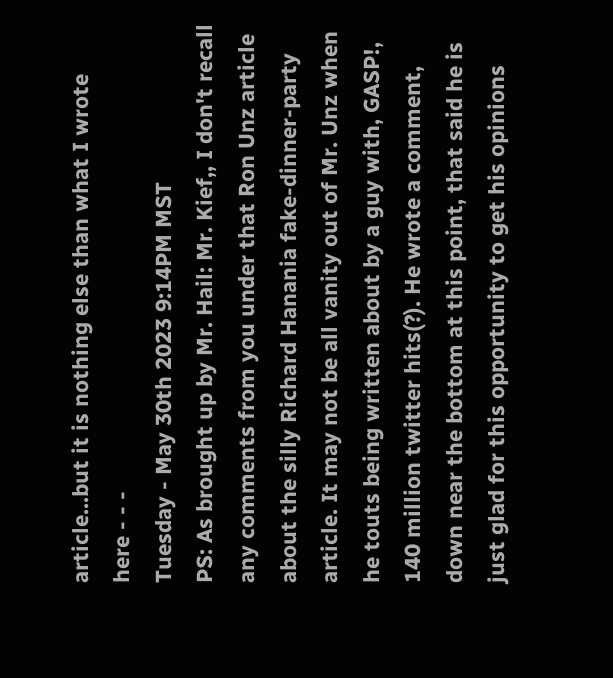article...but it is nothing else than what I wrote here - - -
Tuesday - May 30th 2023 9:14PM MST
PS: As brought up by Mr. Hail: Mr. Kief,, I don't recall any comments from you under that Ron Unz article about the silly Richard Hanania fake-dinner-party article. It may not be all vanity out of Mr. Unz when he touts being written about by a guy with, GASP!, 140 million twitter hits(?). He wrote a comment, down near the bottom at this point, that said he is just glad for this opportunity to get his opinions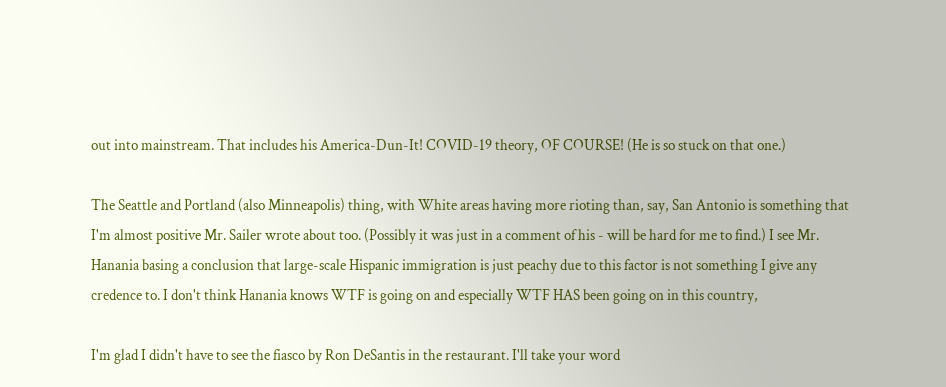out into mainstream. That includes his America-Dun-It! COVID-19 theory, OF COURSE! (He is so stuck on that one.)

The Seattle and Portland (also Minneapolis) thing, with White areas having more rioting than, say, San Antonio is something that I'm almost positive Mr. Sailer wrote about too. (Possibly it was just in a comment of his - will be hard for me to find.) I see Mr. Hanania basing a conclusion that large-scale Hispanic immigration is just peachy due to this factor is not something I give any credence to. I don't think Hanania knows WTF is going on and especially WTF HAS been going on in this country,

I'm glad I didn't have to see the fiasco by Ron DeSantis in the restaurant. I'll take your word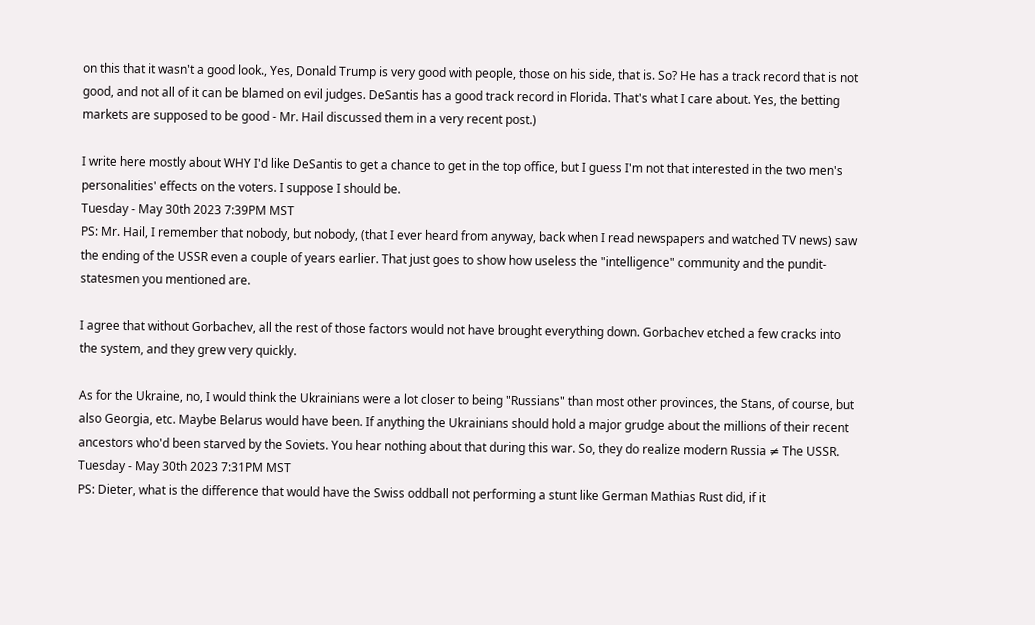on this that it wasn't a good look., Yes, Donald Trump is very good with people, those on his side, that is. So? He has a track record that is not good, and not all of it can be blamed on evil judges. DeSantis has a good track record in Florida. That's what I care about. Yes, the betting markets are supposed to be good - Mr. Hail discussed them in a very recent post.)

I write here mostly about WHY I'd like DeSantis to get a chance to get in the top office, but I guess I'm not that interested in the two men's personalities' effects on the voters. I suppose I should be.
Tuesday - May 30th 2023 7:39PM MST
PS: Mr. Hail, I remember that nobody, but nobody, (that I ever heard from anyway, back when I read newspapers and watched TV news) saw the ending of the USSR even a couple of years earlier. That just goes to show how useless the "intelligence" community and the pundit-statesmen you mentioned are.

I agree that without Gorbachev, all the rest of those factors would not have brought everything down. Gorbachev etched a few cracks into the system, and they grew very quickly.

As for the Ukraine, no, I would think the Ukrainians were a lot closer to being "Russians" than most other provinces, the Stans, of course, but also Georgia, etc. Maybe Belarus would have been. If anything the Ukrainians should hold a major grudge about the millions of their recent ancestors who'd been starved by the Soviets. You hear nothing about that during this war. So, they do realize modern Russia ≠ The USSR.
Tuesday - May 30th 2023 7:31PM MST
PS: Dieter, what is the difference that would have the Swiss oddball not performing a stunt like German Mathias Rust did, if it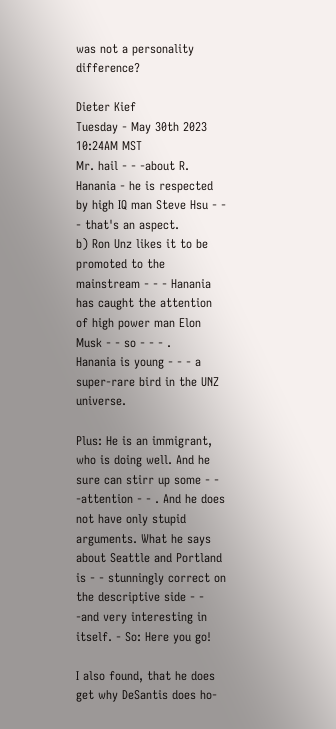was not a personality difference?

Dieter Kief
Tuesday - May 30th 2023 10:24AM MST
Mr. hail - - -about R. Hanania - he is respected by high IQ man Steve Hsu - - - that's an aspect.
b) Ron Unz likes it to be promoted to the mainstream - - - Hanania has caught the attention of high power man Elon Musk - - so - - - .
Hanania is young - - - a super-rare bird in the UNZ universe.

Plus: He is an immigrant, who is doing well. And he sure can stirr up some - - -attention - - . And he does not have only stupid arguments. What he says about Seattle and Portland is - - stunningly correct on the descriptive side - - -and very interesting in itself. - So: Here you go!

I also found, that he does get why DeSantis does ho-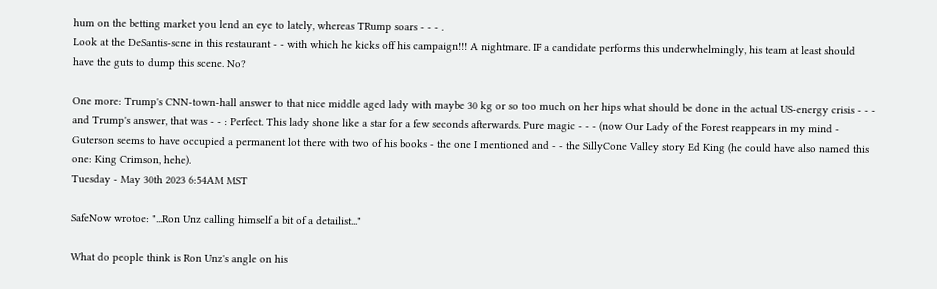hum on the betting market you lend an eye to lately, whereas TRump soars - - - .
Look at the DeSantis-scne in this restaurant - - with which he kicks off his campaign!!! A nightmare. IF a candidate performs this underwhelmingly, his team at least should have the guts to dump this scene. No?

One more: Trump's CNN-town-hall answer to that nice middle aged lady with maybe 30 kg or so too much on her hips what should be done in the actual US-energy crisis - - - and Trump's answer, that was - - : Perfect. This lady shone like a star for a few seconds afterwards. Pure magic - - - (now Our Lady of the Forest reappears in my mind - Guterson seems to have occupied a permanent lot there with two of his books - the one I mentioned and - - the SillyCone Valley story Ed King (he could have also named this one: King Crimson, hehe).
Tuesday - May 30th 2023 6:54AM MST

SafeNow wrotoe: "...Ron Unz calling himself a bit of a detailist..."

What do people think is Ron Unz's angle on his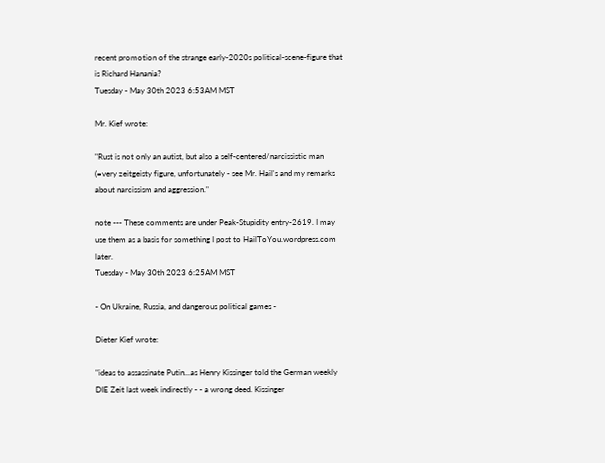recent promotion of the strange early-2020s political-scene-figure that is Richard Hanania?
Tuesday - May 30th 2023 6:53AM MST

Mr. Kief wrote:

"Rust is not only an autist, but also a self-centered/narcissistic man (=very zeitgeisty figure, unfortunately - see Mr. Hail's and my remarks about narcissism and aggression."

note --- These comments are under Peak-Stupidity entry-2619. I may use them as a basis for something I post to HailToYou.wordpress.com later.
Tuesday - May 30th 2023 6:25AM MST

- On Ukraine, Russia, and dangerous political games -

Dieter Kief wrote:

"ideas to assassinate Putin...as Henry Kissinger told the German weekly DIE Zeit last week indirectly - - a wrong deed. Kissinger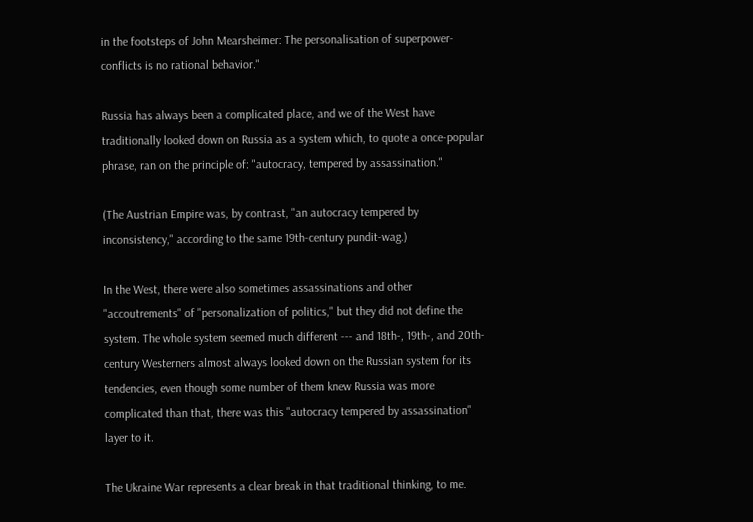in the footsteps of John Mearsheimer: The personalisation of superpower-conflicts is no rational behavior."

Russia has always been a complicated place, and we of the West have traditionally looked down on Russia as a system which, to quote a once-popular phrase, ran on the principle of: "autocracy, tempered by assassination."

(The Austrian Empire was, by contrast, "an autocracy tempered by inconsistency," according to the same 19th-century pundit-wag.)

In the West, there were also sometimes assassinations and other "accoutrements" of "personalization of politics," but they did not define the system. The whole system seemed much different --- and 18th-, 19th-, and 20th-century Westerners almost always looked down on the Russian system for its tendencies, even though some number of them knew Russia was more complicated than that, there was this "autocracy tempered by assassination" layer to it.

The Ukraine War represents a clear break in that traditional thinking, to me.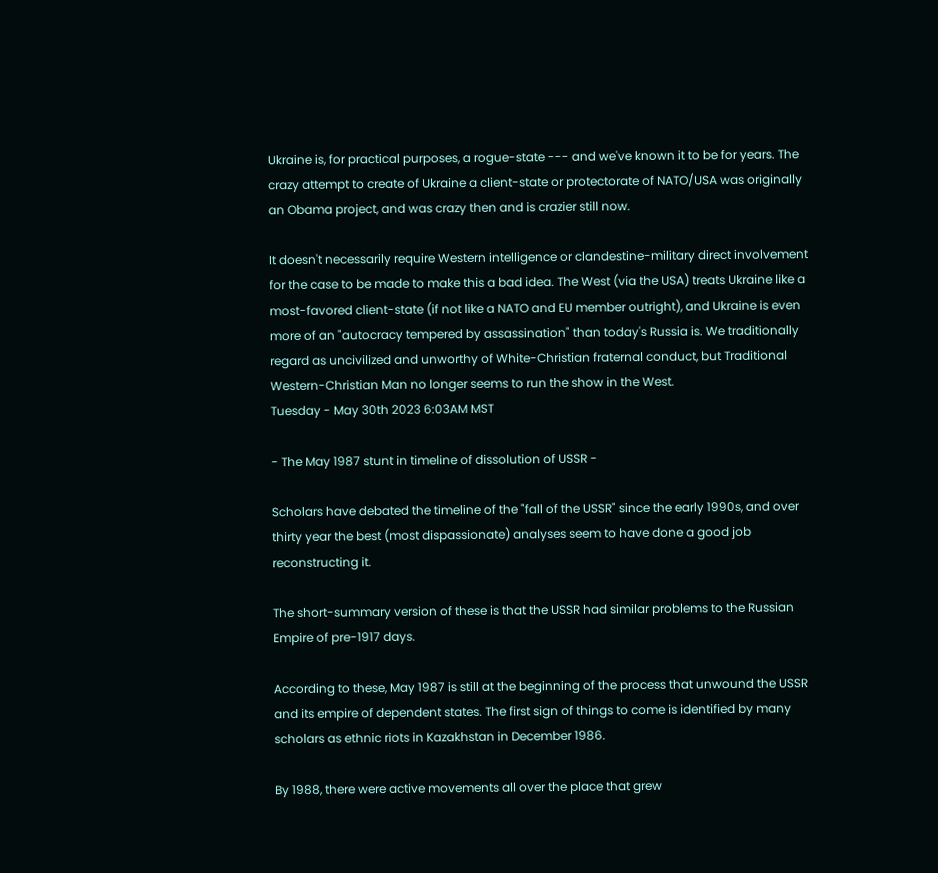Ukraine is, for practical purposes, a rogue-state --- and we've known it to be for years. The crazy attempt to create of Ukraine a client-state or protectorate of NATO/USA was originally an Obama project, and was crazy then and is crazier still now.

It doesn't necessarily require Western intelligence or clandestine-military direct involvement for the case to be made to make this a bad idea. The West (via the USA) treats Ukraine like a most-favored client-state (if not like a NATO and EU member outright), and Ukraine is even more of an "autocracy tempered by assassination" than today's Russia is. We traditionally regard as uncivilized and unworthy of White-Christian fraternal conduct, but Traditional Western-Christian Man no longer seems to run the show in the West.
Tuesday - May 30th 2023 6:03AM MST

- The May 1987 stunt in timeline of dissolution of USSR -

Scholars have debated the timeline of the "fall of the USSR" since the early 1990s, and over thirty year the best (most dispassionate) analyses seem to have done a good job reconstructing it.

The short-summary version of these is that the USSR had similar problems to the Russian Empire of pre-1917 days.

According to these, May 1987 is still at the beginning of the process that unwound the USSR and its empire of dependent states. The first sign of things to come is identified by many scholars as ethnic riots in Kazakhstan in December 1986.

By 1988, there were active movements all over the place that grew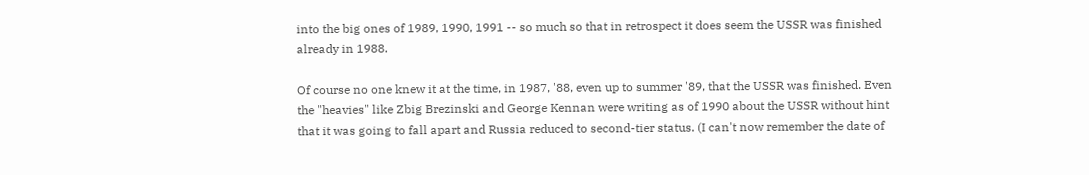into the big ones of 1989, 1990, 1991 -- so much so that in retrospect it does seem the USSR was finished already in 1988.

Of course no one knew it at the time, in 1987, '88, even up to summer '89, that the USSR was finished. Even the "heavies" like Zbig Brezinski and George Kennan were writing as of 1990 about the USSR without hint that it was going to fall apart and Russia reduced to second-tier status. (I can't now remember the date of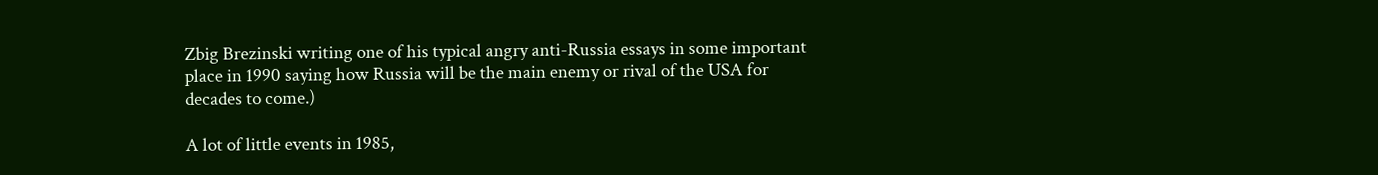Zbig Brezinski writing one of his typical angry anti-Russia essays in some important place in 1990 saying how Russia will be the main enemy or rival of the USA for decades to come.)

A lot of little events in 1985,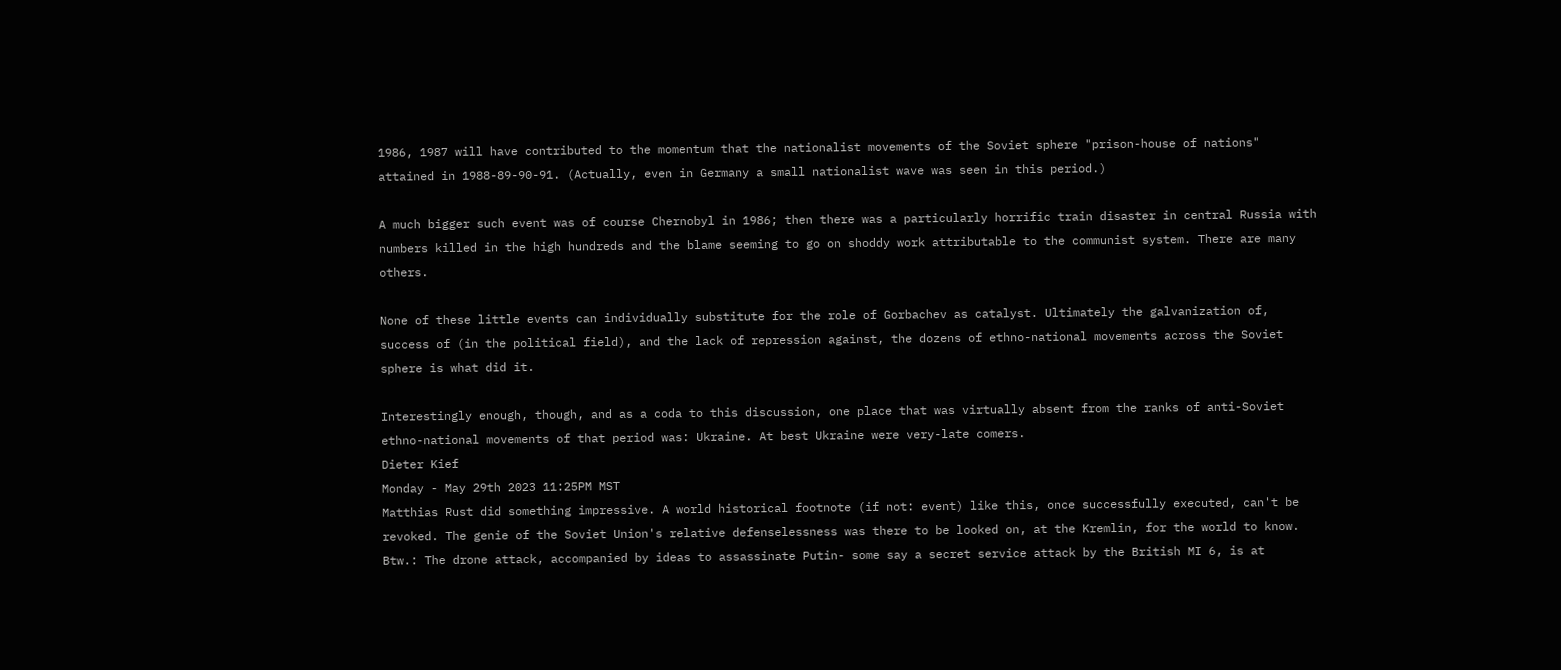1986, 1987 will have contributed to the momentum that the nationalist movements of the Soviet sphere "prison-house of nations" attained in 1988-89-90-91. (Actually, even in Germany a small nationalist wave was seen in this period.)

A much bigger such event was of course Chernobyl in 1986; then there was a particularly horrific train disaster in central Russia with numbers killed in the high hundreds and the blame seeming to go on shoddy work attributable to the communist system. There are many others.

None of these little events can individually substitute for the role of Gorbachev as catalyst. Ultimately the galvanization of, success of (in the political field), and the lack of repression against, the dozens of ethno-national movements across the Soviet sphere is what did it.

Interestingly enough, though, and as a coda to this discussion, one place that was virtually absent from the ranks of anti-Soviet ethno-national movements of that period was: Ukraine. At best Ukraine were very-late comers.
Dieter Kief
Monday - May 29th 2023 11:25PM MST
Matthias Rust did something impressive. A world historical footnote (if not: event) like this, once successfully executed, can't be revoked. The genie of the Soviet Union's relative defenselessness was there to be looked on, at the Kremlin, for the world to know. Btw.: The drone attack, accompanied by ideas to assassinate Putin- some say a secret service attack by the British MI 6, is at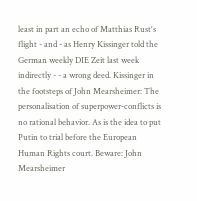least in part an echo of Matthias Rust's flight - and - as Henry Kissinger told the German weekly DIE Zeit last week indirectly - - a wrong deed. Kissinger in the footsteps of John Mearsheimer: The personalisation of superpower-conflicts is no rational behavior. As is the idea to put Putin to trial before the European Human Rights court. Beware: John Mearsheimer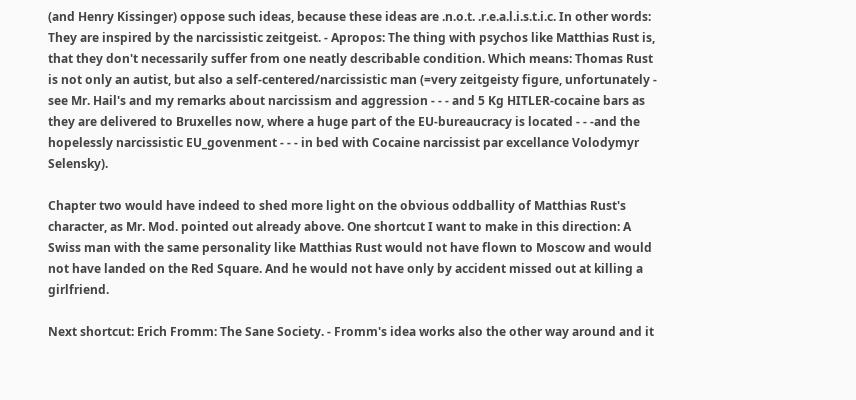(and Henry Kissinger) oppose such ideas, because these ideas are .n.o.t. .r.e.a.l.i.s.t.i.c. In other words: They are inspired by the narcissistic zeitgeist. - Apropos: The thing with psychos like Matthias Rust is, that they don't necessarily suffer from one neatly describable condition. Which means: Thomas Rust is not only an autist, but also a self-centered/narcissistic man (=very zeitgeisty figure, unfortunately - see Mr. Hail's and my remarks about narcissism and aggression - - - and 5 Kg HITLER-cocaine bars as they are delivered to Bruxelles now, where a huge part of the EU-bureaucracy is located - - -and the hopelessly narcissistic EU_govenment - - - in bed with Cocaine narcissist par excellance Volodymyr Selensky).

Chapter two would have indeed to shed more light on the obvious oddballity of Matthias Rust's character, as Mr. Mod. pointed out already above. One shortcut I want to make in this direction: A Swiss man with the same personality like Matthias Rust would not have flown to Moscow and would not have landed on the Red Square. And he would not have only by accident missed out at killing a girlfriend.

Next shortcut: Erich Fromm: The Sane Society. - Fromm's idea works also the other way around and it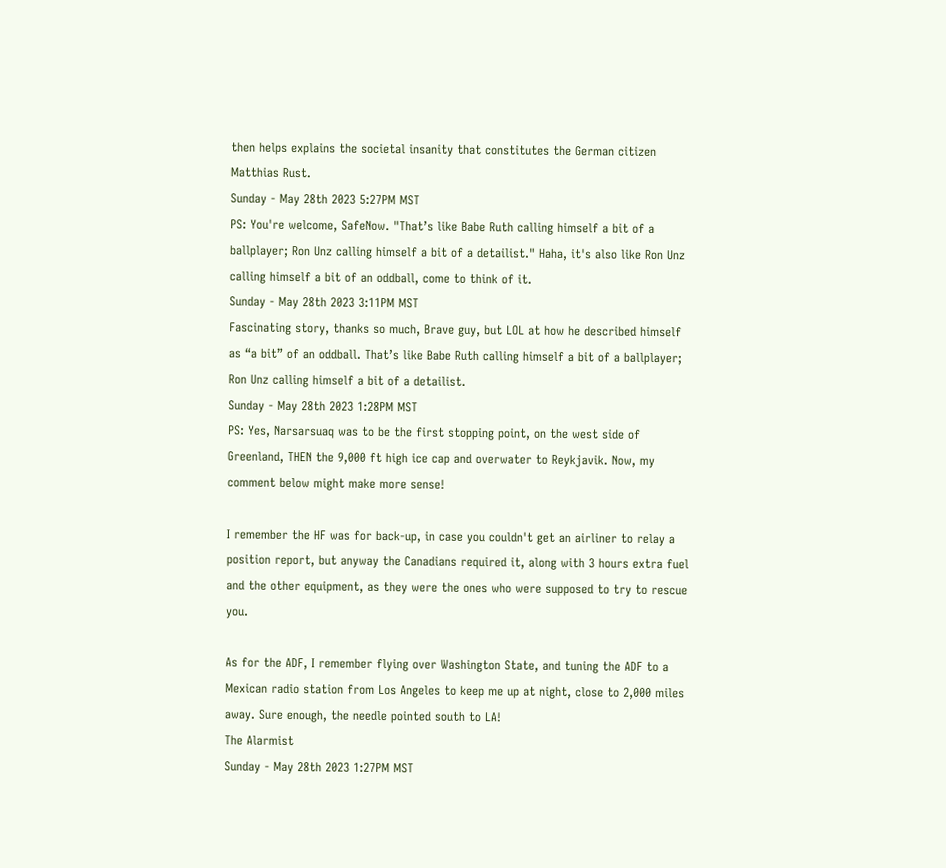then helps explains the societal insanity that constitutes the German citizen Matthias Rust.
Sunday - May 28th 2023 5:27PM MST
PS: You're welcome, SafeNow. "That’s like Babe Ruth calling himself a bit of a ballplayer; Ron Unz calling himself a bit of a detailist." Haha, it's also like Ron Unz calling himself a bit of an oddball, come to think of it.
Sunday - May 28th 2023 3:11PM MST
Fascinating story, thanks so much, Brave guy, but LOL at how he described himself as “a bit” of an oddball. That’s like Babe Ruth calling himself a bit of a ballplayer; Ron Unz calling himself a bit of a detailist.
Sunday - May 28th 2023 1:28PM MST
PS: Yes, Narsarsuaq was to be the first stopping point, on the west side of Greenland, THEN the 9,000 ft high ice cap and overwater to Reykjavik. Now, my comment below might make more sense!

I remember the HF was for back-up, in case you couldn't get an airliner to relay a position report, but anyway the Canadians required it, along with 3 hours extra fuel and the other equipment, as they were the ones who were supposed to try to rescue you.

As for the ADF, I remember flying over Washington State, and tuning the ADF to a Mexican radio station from Los Angeles to keep me up at night, close to 2,000 miles away. Sure enough, the needle pointed south to LA!
The Alarmist
Sunday - May 28th 2023 1:27PM MST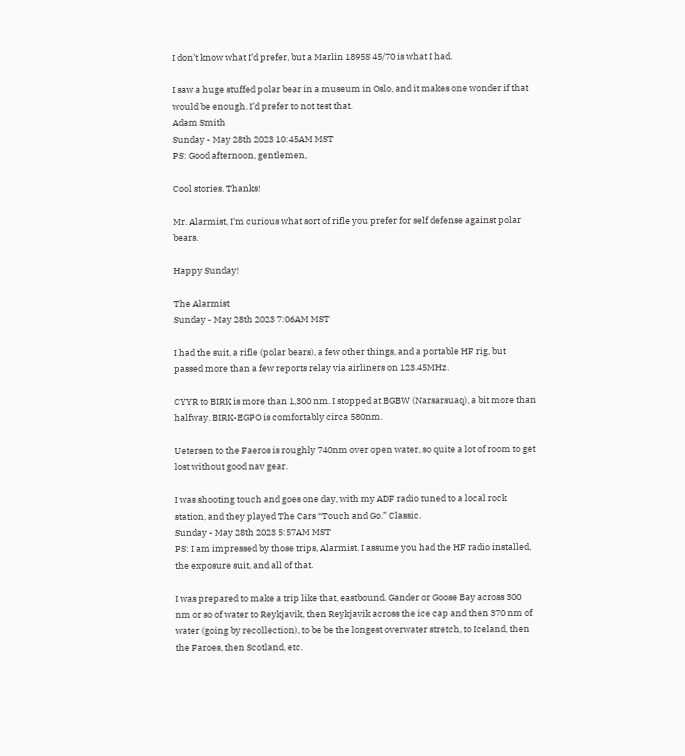I don’t know what I’d prefer, but a Marlin 1895S 45/70 is what I had.

I saw a huge stuffed polar bear in a museum in Oslo, and it makes one wonder if that would be enough. I’d prefer to not test that.
Adam Smith
Sunday - May 28th 2023 10:45AM MST
PS: Good afternoon, gentlemen,

Cool stories. Thanks!

Mr. Alarmist, I'm curious what sort of rifle you prefer for self defense against polar bears.

Happy Sunday!

The Alarmist
Sunday - May 28th 2023 7:06AM MST

I had the suit, a rifle (polar bears), a few other things, and a portable HF rig, but passed more than a few reports relay via airliners on 123.45MHz.

CYYR to BIRK is more than 1,300 nm. I stopped at BGBW (Narsarsuaq), a bit more than halfway. BIRK-EGPO is comfortably circa 580nm.

Uetersen to the Faeros is roughly 740nm over open water, so quite a lot of room to get lost without good nav gear.

I was shooting touch and goes one day, with my ADF radio tuned to a local rock station, and they played The Cars “Touch and Go.” Classic.
Sunday - May 28th 2023 5:57AM MST
PS: I am impressed by those trips, Alarmist. I assume you had the HF radio installed, the exposure suit, and all of that.

I was prepared to make a trip like that, eastbound. Gander or Goose Bay across 300 nm or so of water to Reykjavik, then Reykjavik across the ice cap and then 370 nm of water (going by recollection), to be be the longest overwater stretch, to Iceland, then the Faroes, then Scotland, etc.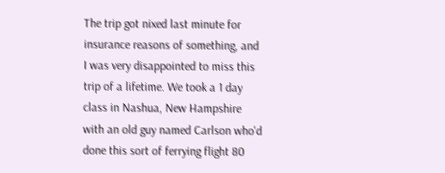The trip got nixed last minute for insurance reasons of something, and I was very disappointed to miss this trip of a lifetime. We took a 1 day class in Nashua, New Hampshire with an old guy named Carlson who'd done this sort of ferrying flight 80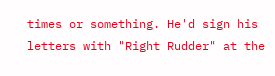times or something. He'd sign his letters with "Right Rudder" at the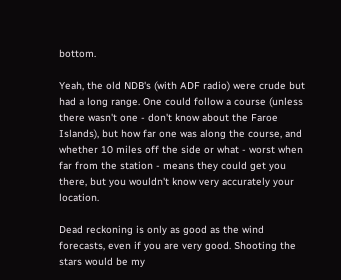bottom.

Yeah, the old NDB's (with ADF radio) were crude but had a long range. One could follow a course (unless there wasn't one - don't know about the Faroe Islands), but how far one was along the course, and whether 10 miles off the side or what - worst when far from the station - means they could get you there, but you wouldn't know very accurately your location.

Dead reckoning is only as good as the wind forecasts, even if you are very good. Shooting the stars would be my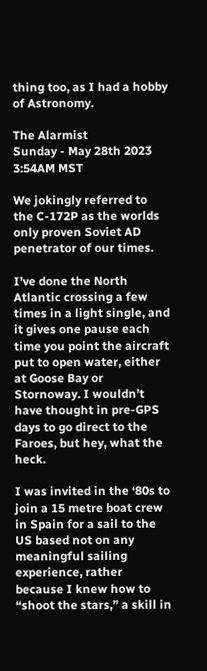thing too, as I had a hobby of Astronomy.

The Alarmist
Sunday - May 28th 2023 3:54AM MST

We jokingly referred to the C-172P as the worlds only proven Soviet AD penetrator of our times.

I’ve done the North Atlantic crossing a few times in a light single, and it gives one pause each time you point the aircraft put to open water, either at Goose Bay or Stornoway. I wouldn’t have thought in pre-GPS days to go direct to the Faroes, but hey, what the heck.

I was invited in the ‘80s to join a 15 metre boat crew in Spain for a sail to the US based not on any meaningful sailing experience, rather because I knew how to “shoot the stars,” a skill in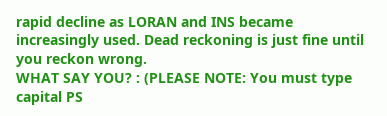rapid decline as LORAN and INS became increasingly used. Dead reckoning is just fine until you reckon wrong.
WHAT SAY YOU? : (PLEASE NOTE: You must type capital PS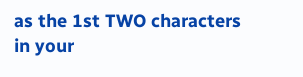as the 1st TWO characters in your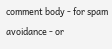comment body - for spam avoidance - or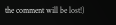the comment will be lost!)